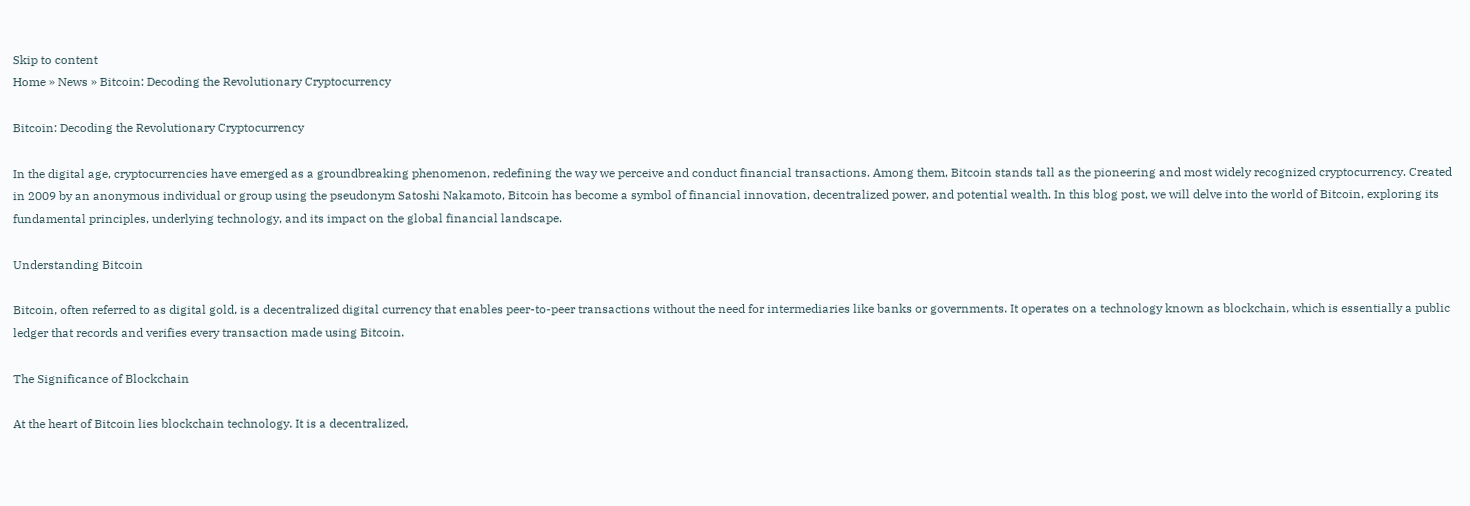Skip to content
Home » News » Bitcoin: Decoding the Revolutionary Cryptocurrency

Bitcoin: Decoding the Revolutionary Cryptocurrency

In the digital age, cryptocurrencies have emerged as a groundbreaking phenomenon, redefining the way we perceive and conduct financial transactions. Among them, Bitcoin stands tall as the pioneering and most widely recognized cryptocurrency. Created in 2009 by an anonymous individual or group using the pseudonym Satoshi Nakamoto, Bitcoin has become a symbol of financial innovation, decentralized power, and potential wealth. In this blog post, we will delve into the world of Bitcoin, exploring its fundamental principles, underlying technology, and its impact on the global financial landscape.

Understanding Bitcoin

Bitcoin, often referred to as digital gold, is a decentralized digital currency that enables peer-to-peer transactions without the need for intermediaries like banks or governments. It operates on a technology known as blockchain, which is essentially a public ledger that records and verifies every transaction made using Bitcoin.

The Significance of Blockchain

At the heart of Bitcoin lies blockchain technology. It is a decentralized,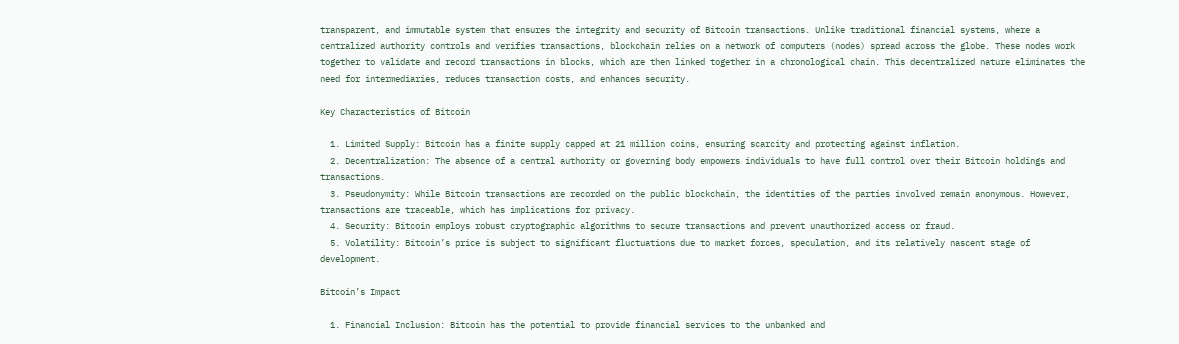transparent, and immutable system that ensures the integrity and security of Bitcoin transactions. Unlike traditional financial systems, where a centralized authority controls and verifies transactions, blockchain relies on a network of computers (nodes) spread across the globe. These nodes work together to validate and record transactions in blocks, which are then linked together in a chronological chain. This decentralized nature eliminates the need for intermediaries, reduces transaction costs, and enhances security.

Key Characteristics of Bitcoin

  1. Limited Supply: Bitcoin has a finite supply capped at 21 million coins, ensuring scarcity and protecting against inflation.
  2. Decentralization: The absence of a central authority or governing body empowers individuals to have full control over their Bitcoin holdings and transactions.
  3. Pseudonymity: While Bitcoin transactions are recorded on the public blockchain, the identities of the parties involved remain anonymous. However, transactions are traceable, which has implications for privacy.
  4. Security: Bitcoin employs robust cryptographic algorithms to secure transactions and prevent unauthorized access or fraud.
  5. Volatility: Bitcoin’s price is subject to significant fluctuations due to market forces, speculation, and its relatively nascent stage of development.

Bitcoin’s Impact

  1. Financial Inclusion: Bitcoin has the potential to provide financial services to the unbanked and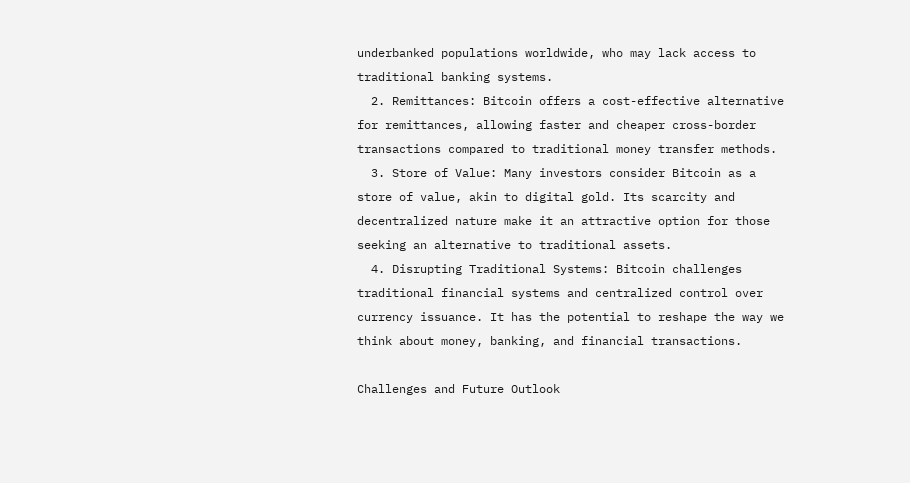underbanked populations worldwide, who may lack access to traditional banking systems.
  2. Remittances: Bitcoin offers a cost-effective alternative for remittances, allowing faster and cheaper cross-border transactions compared to traditional money transfer methods.
  3. Store of Value: Many investors consider Bitcoin as a store of value, akin to digital gold. Its scarcity and decentralized nature make it an attractive option for those seeking an alternative to traditional assets.
  4. Disrupting Traditional Systems: Bitcoin challenges traditional financial systems and centralized control over currency issuance. It has the potential to reshape the way we think about money, banking, and financial transactions.

Challenges and Future Outlook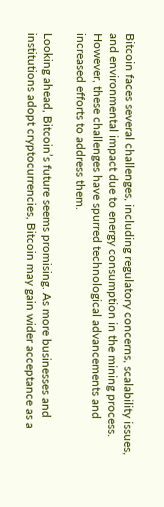Bitcoin faces several challenges, including regulatory concerns, scalability issues, and environmental impact due to energy consumption in the mining process. However, these challenges have spurred technological advancements and increased efforts to address them.

Looking ahead, Bitcoin’s future seems promising. As more businesses and institutions adopt cryptocurrencies, Bitcoin may gain wider acceptance as a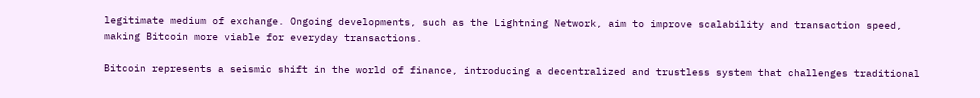legitimate medium of exchange. Ongoing developments, such as the Lightning Network, aim to improve scalability and transaction speed, making Bitcoin more viable for everyday transactions.

Bitcoin represents a seismic shift in the world of finance, introducing a decentralized and trustless system that challenges traditional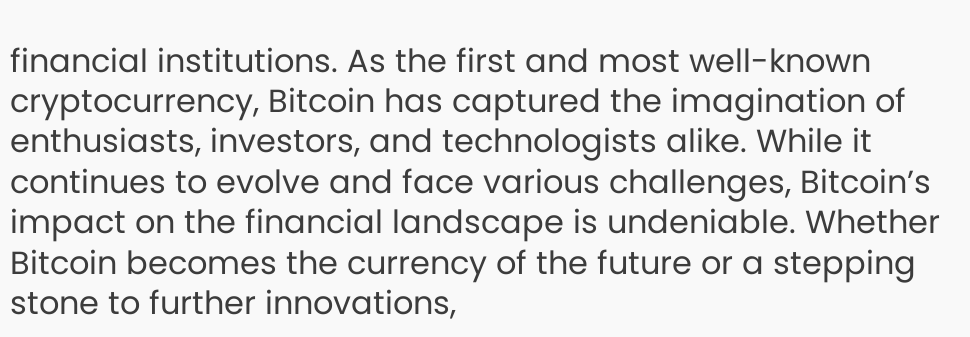financial institutions. As the first and most well-known cryptocurrency, Bitcoin has captured the imagination of enthusiasts, investors, and technologists alike. While it continues to evolve and face various challenges, Bitcoin’s impact on the financial landscape is undeniable. Whether Bitcoin becomes the currency of the future or a stepping stone to further innovations,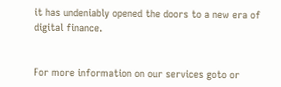it has undeniably opened the doors to a new era of digital finance.


For more information on our services goto or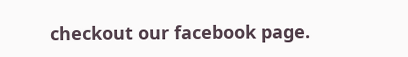checkout our facebook page.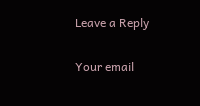Leave a Reply

Your email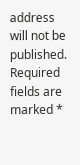address will not be published. Required fields are marked *